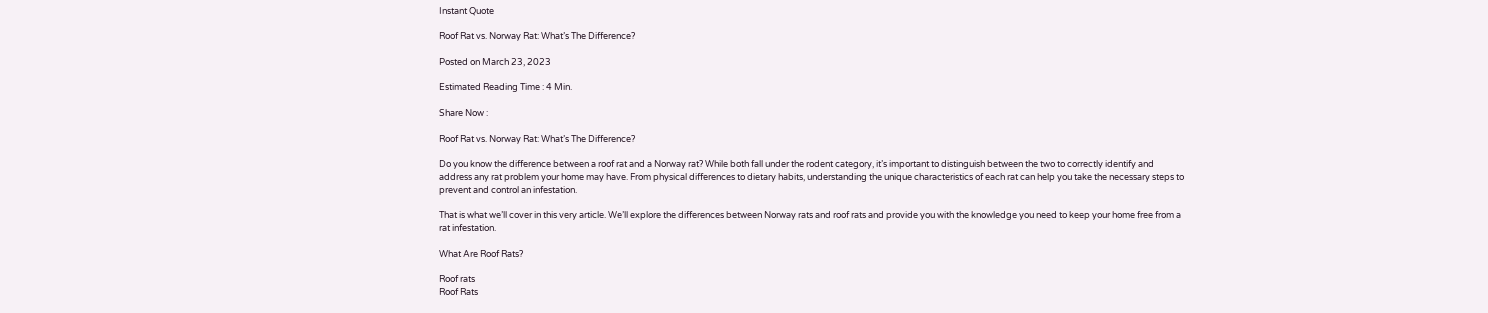Instant Quote

Roof Rat vs. Norway Rat: What’s The Difference?

Posted on March 23, 2023

Estimated Reading Time : 4 Min.

Share Now :

Roof Rat vs. Norway Rat: What’s The Difference?

Do you know the difference between a roof rat and a Norway rat? While both fall under the rodent category, it’s important to distinguish between the two to correctly identify and address any rat problem your home may have. From physical differences to dietary habits, understanding the unique characteristics of each rat can help you take the necessary steps to prevent and control an infestation.

That is what we’ll cover in this very article. We’ll explore the differences between Norway rats and roof rats and provide you with the knowledge you need to keep your home free from a rat infestation.

What Are Roof Rats?

Roof rats
Roof Rats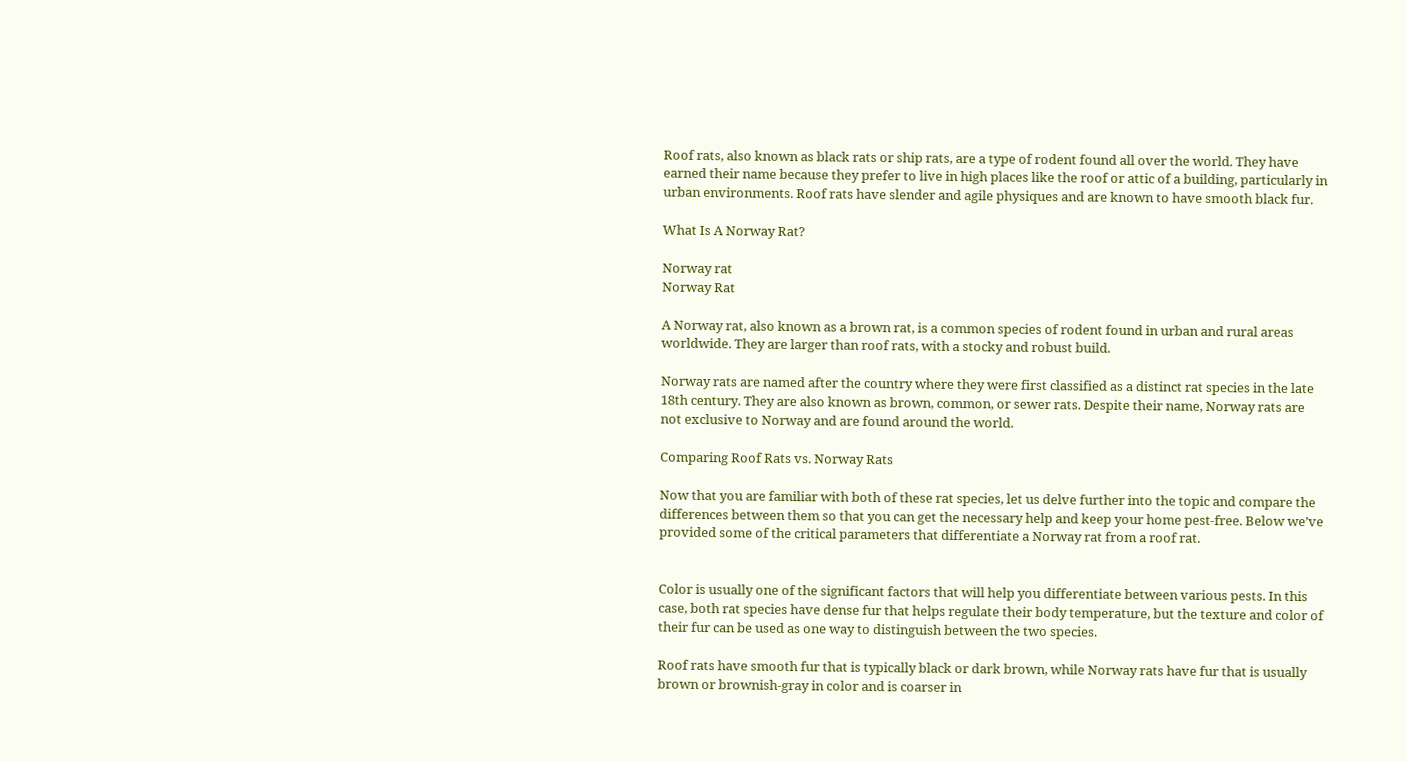Roof rats, also known as black rats or ship rats, are a type of rodent found all over the world. They have earned their name because they prefer to live in high places like the roof or attic of a building, particularly in urban environments. Roof rats have slender and agile physiques and are known to have smooth black fur.

What Is A Norway Rat?

Norway rat
Norway Rat

A Norway rat, also known as a brown rat, is a common species of rodent found in urban and rural areas worldwide. They are larger than roof rats, with a stocky and robust build.

Norway rats are named after the country where they were first classified as a distinct rat species in the late 18th century. They are also known as brown, common, or sewer rats. Despite their name, Norway rats are not exclusive to Norway and are found around the world.

Comparing Roof Rats vs. Norway Rats

Now that you are familiar with both of these rat species, let us delve further into the topic and compare the differences between them so that you can get the necessary help and keep your home pest-free. Below we’ve provided some of the critical parameters that differentiate a Norway rat from a roof rat.


Color is usually one of the significant factors that will help you differentiate between various pests. In this case, both rat species have dense fur that helps regulate their body temperature, but the texture and color of their fur can be used as one way to distinguish between the two species.

Roof rats have smooth fur that is typically black or dark brown, while Norway rats have fur that is usually brown or brownish-gray in color and is coarser in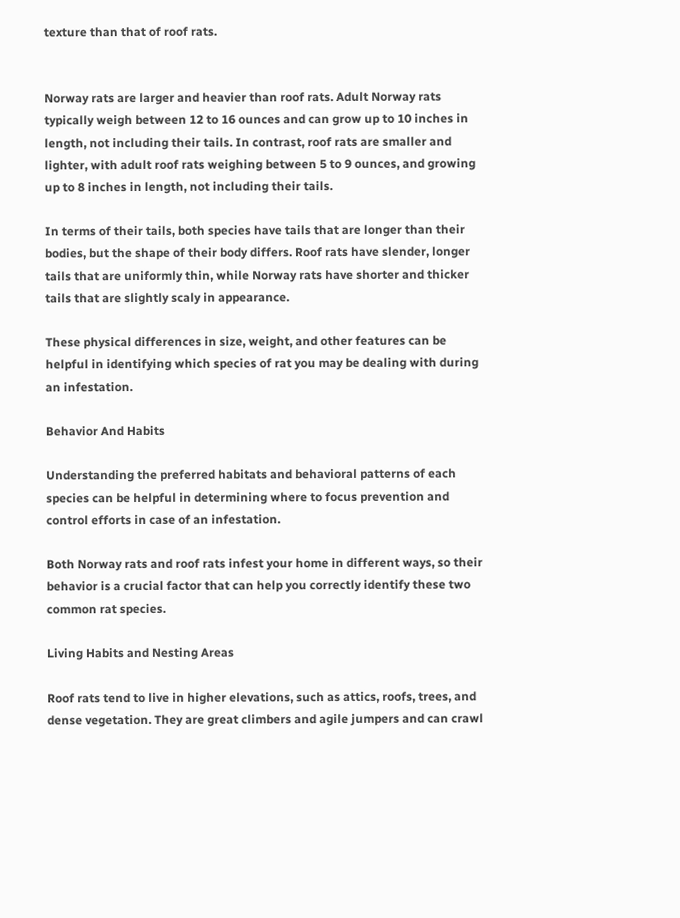texture than that of roof rats.


Norway rats are larger and heavier than roof rats. Adult Norway rats typically weigh between 12 to 16 ounces and can grow up to 10 inches in length, not including their tails. In contrast, roof rats are smaller and lighter, with adult roof rats weighing between 5 to 9 ounces, and growing up to 8 inches in length, not including their tails.

In terms of their tails, both species have tails that are longer than their bodies, but the shape of their body differs. Roof rats have slender, longer tails that are uniformly thin, while Norway rats have shorter and thicker tails that are slightly scaly in appearance.

These physical differences in size, weight, and other features can be helpful in identifying which species of rat you may be dealing with during an infestation.

Behavior And Habits

Understanding the preferred habitats and behavioral patterns of each species can be helpful in determining where to focus prevention and control efforts in case of an infestation.

Both Norway rats and roof rats infest your home in different ways, so their behavior is a crucial factor that can help you correctly identify these two common rat species.

Living Habits and Nesting Areas

Roof rats tend to live in higher elevations, such as attics, roofs, trees, and dense vegetation. They are great climbers and agile jumpers and can crawl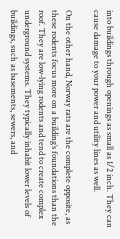into buildings through openings as small as 1/2 inch. They can cause damage to your power and utility lines as well.

On the other hand, Norway rats are the complete opposite, as these rodents focus more on a building’s foundations than the roof. They are low-lying rodents and tend to create complex underground systems. They typically inhabit lower levels of buildings, such as basements, sewers, and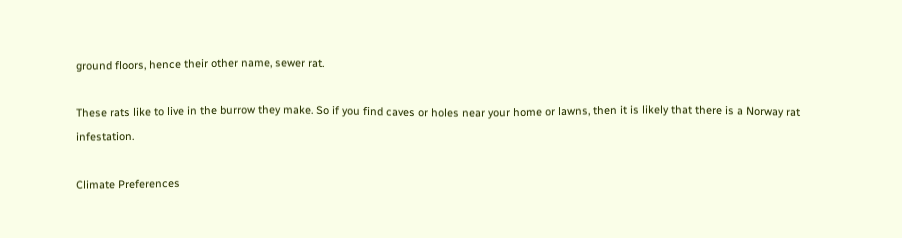ground floors, hence their other name, sewer rat.

These rats like to live in the burrow they make. So if you find caves or holes near your home or lawns, then it is likely that there is a Norway rat infestation.

Climate Preferences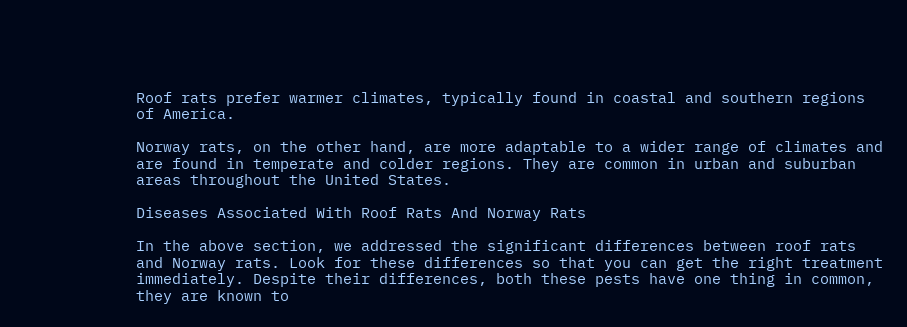Roof rats prefer warmer climates, typically found in coastal and southern regions of America.

Norway rats, on the other hand, are more adaptable to a wider range of climates and are found in temperate and colder regions. They are common in urban and suburban areas throughout the United States.

Diseases Associated With Roof Rats And Norway Rats

In the above section, we addressed the significant differences between roof rats and Norway rats. Look for these differences so that you can get the right treatment immediately. Despite their differences, both these pests have one thing in common, they are known to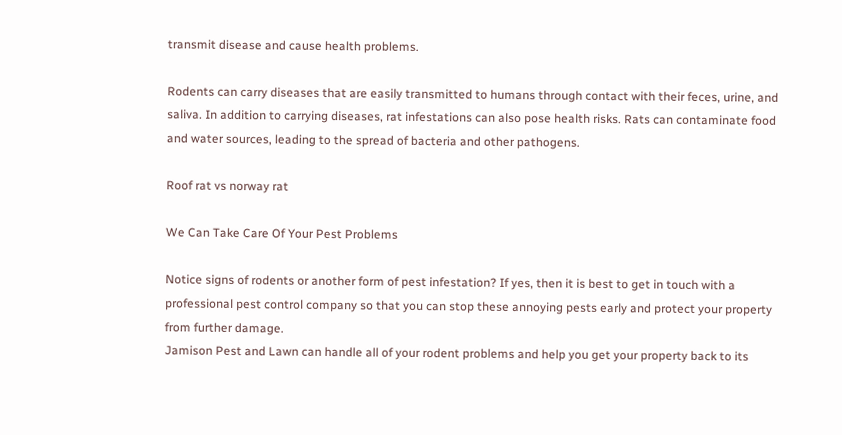transmit disease and cause health problems.

Rodents can carry diseases that are easily transmitted to humans through contact with their feces, urine, and saliva. In addition to carrying diseases, rat infestations can also pose health risks. Rats can contaminate food and water sources, leading to the spread of bacteria and other pathogens.

Roof rat vs norway rat

We Can Take Care Of Your Pest Problems

Notice signs of rodents or another form of pest infestation? If yes, then it is best to get in touch with a professional pest control company so that you can stop these annoying pests early and protect your property from further damage.
Jamison Pest and Lawn can handle all of your rodent problems and help you get your property back to its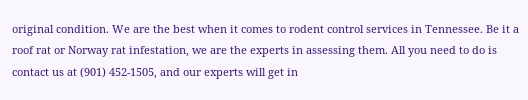original condition. We are the best when it comes to rodent control services in Tennessee. Be it a roof rat or Norway rat infestation, we are the experts in assessing them. All you need to do is contact us at (901) 452-1505, and our experts will get in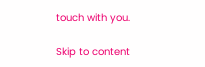touch with you.

Skip to content